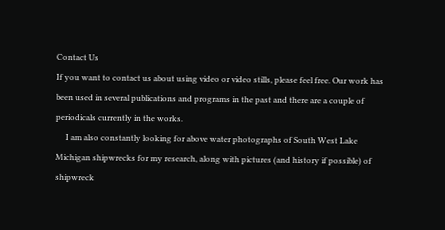Contact Us
If you want to contact us about using video or video stills, please feel free. Our work has been used in several publications and programs in the past and there are a couple of  periodicals currently in the works.
     I am also constantly looking for above water photographs of South West Lake Michigan shipwrecks for my research, along with pictures (and history if possible) of shipwreck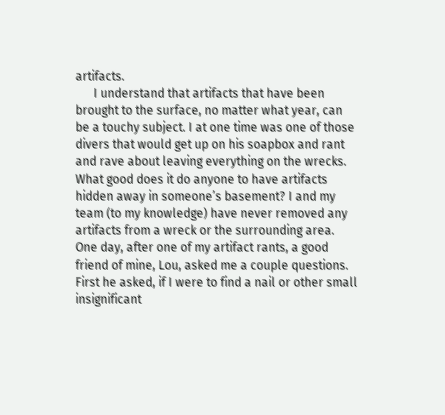artifacts.
      I understand that artifacts that have been brought to the surface, no matter what year, can be a touchy subject. I at one time was one of those divers that would get up on his soapbox and rant and rave about leaving everything on the wrecks. What good does it do anyone to have artifacts hidden away in someone’s basement? I and my team (to my knowledge) have never removed any artifacts from a wreck or the surrounding area. One day, after one of my artifact rants, a good friend of mine, Lou, asked me a couple questions. First he asked, if I were to find a nail or other small insignificant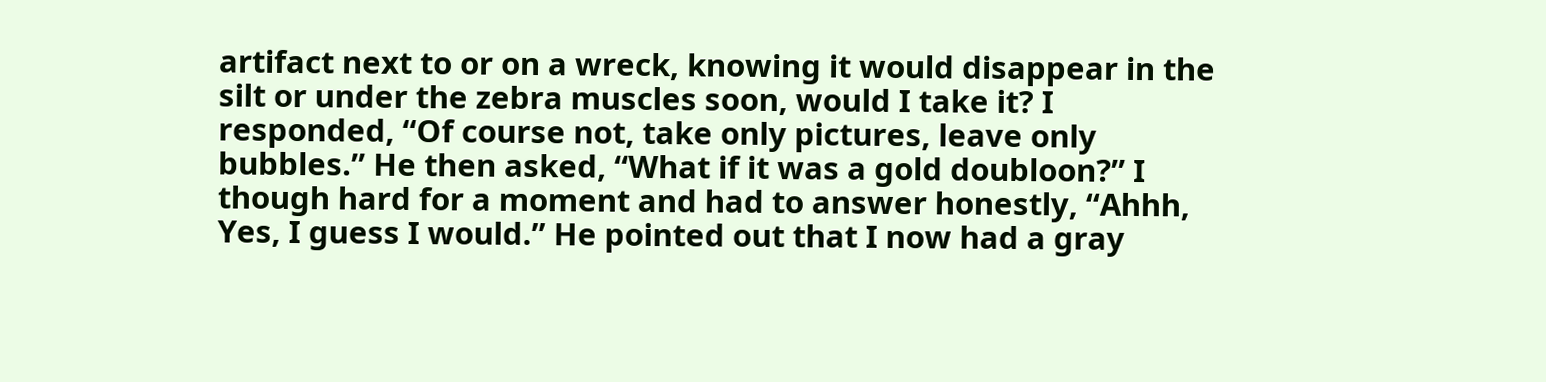artifact next to or on a wreck, knowing it would disappear in the silt or under the zebra muscles soon, would I take it? I responded, “Of course not, take only pictures, leave only bubbles.” He then asked, “What if it was a gold doubloon?” I though hard for a moment and had to answer honestly, “Ahhh, Yes, I guess I would.” He pointed out that I now had a gray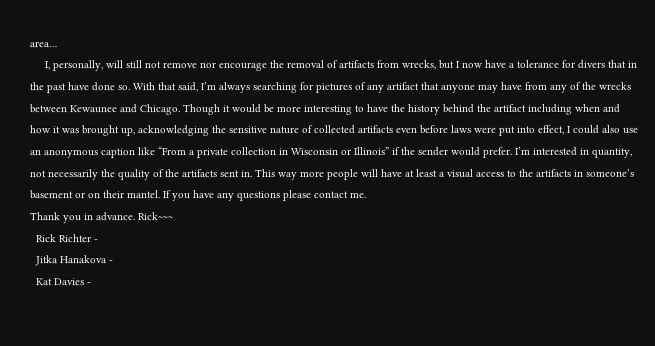area…
     I, personally, will still not remove nor encourage the removal of artifacts from wrecks, but I now have a tolerance for divers that in the past have done so. With that said, I’m always searching for pictures of any artifact that anyone may have from any of the wrecks between Kewaunee and Chicago. Though it would be more interesting to have the history behind the artifact including when and how it was brought up, acknowledging the sensitive nature of collected artifacts even before laws were put into effect, I could also use an anonymous caption like “From a private collection in Wisconsin or Illinois” if the sender would prefer. I’m interested in quantity, not necessarily the quality of the artifacts sent in. This way more people will have at least a visual access to the artifacts in someone’s basement or on their mantel. If you have any questions please contact me.
Thank you in advance. Rick~~~
  Rick Richter -
  Jitka Hanakova -
  Kat Davies -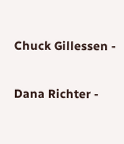Chuck Gillessen -

Dana Richter -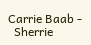Carrie Baab -
  Sherrie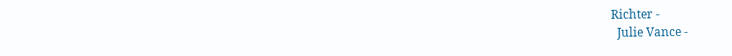Richter -
  Julie Vance -